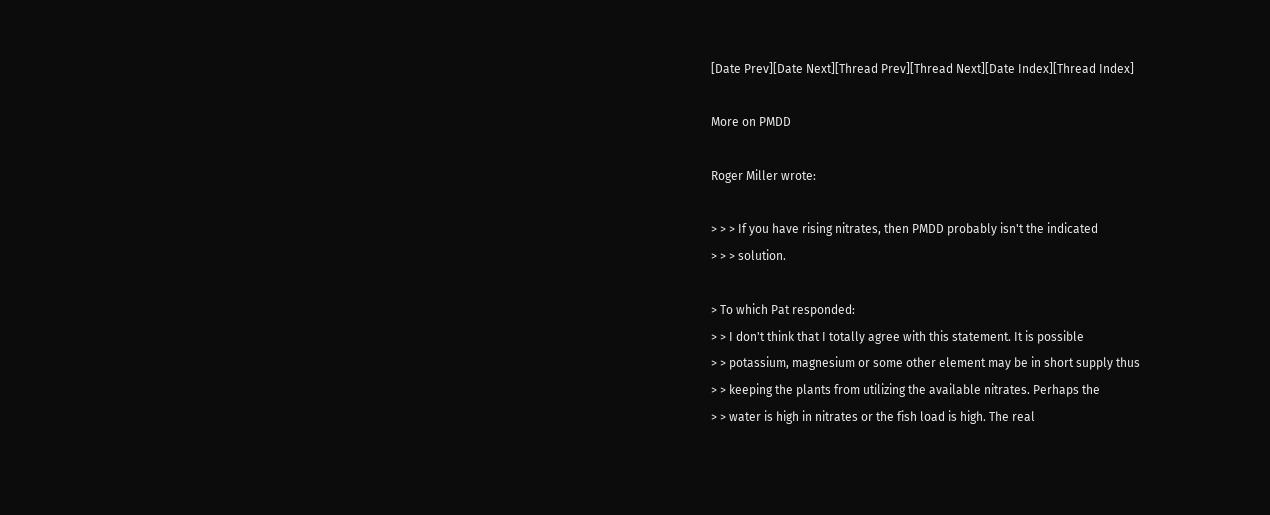[Date Prev][Date Next][Thread Prev][Thread Next][Date Index][Thread Index]

More on PMDD

Roger Miller wrote:

> > > If you have rising nitrates, then PMDD probably isn't the indicated
> > > solution.

> To which Pat responded:
> > I don't think that I totally agree with this statement. It is possible
> > potassium, magnesium or some other element may be in short supply thus
> > keeping the plants from utilizing the available nitrates. Perhaps the
> > water is high in nitrates or the fish load is high. The real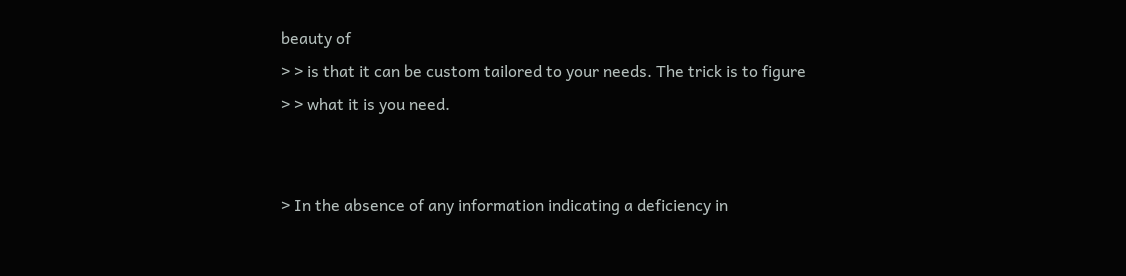beauty of
> > is that it can be custom tailored to your needs. The trick is to figure
> > what it is you need.


> In the absence of any information indicating a deficiency in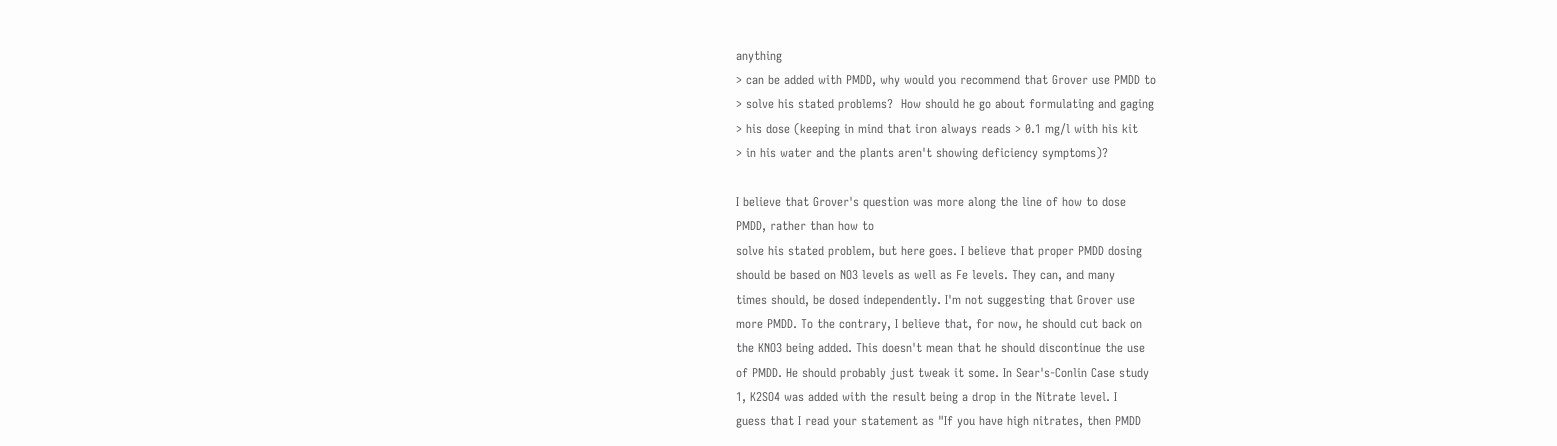anything
> can be added with PMDD, why would you recommend that Grover use PMDD to
> solve his stated problems?  How should he go about formulating and gaging
> his dose (keeping in mind that iron always reads > 0.1 mg/l with his kit
> in his water and the plants aren't showing deficiency symptoms)?

I believe that Grover's question was more along the line of how to dose
PMDD, rather than how to
solve his stated problem, but here goes. I believe that proper PMDD dosing
should be based on NO3 levels as well as Fe levels. They can, and many
times should, be dosed independently. I'm not suggesting that Grover use
more PMDD. To the contrary, I believe that, for now, he should cut back on
the KNO3 being added. This doesn't mean that he should discontinue the use
of PMDD. He should probably just tweak it some. In Sear's-Conlin Case study
1, K2SO4 was added with the result being a drop in the Nitrate level. I
guess that I read your statement as "If you have high nitrates, then PMDD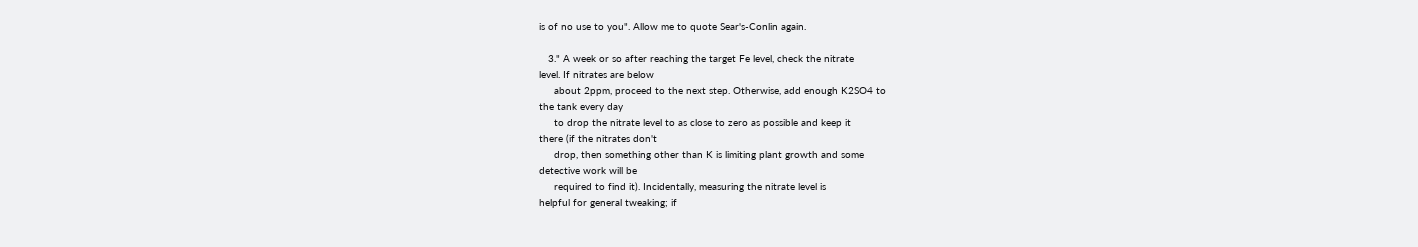is of no use to you". Allow me to quote Sear's-Conlin again.

   3." A week or so after reaching the target Fe level, check the nitrate
level. If nitrates are below
     about 2ppm, proceed to the next step. Otherwise, add enough K2SO4 to
the tank every day
     to drop the nitrate level to as close to zero as possible and keep it
there (if the nitrates don't
     drop, then something other than K is limiting plant growth and some
detective work will be
     required to find it). Incidentally, measuring the nitrate level is
helpful for general tweaking; if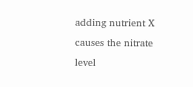adding nutrient X causes the nitrate level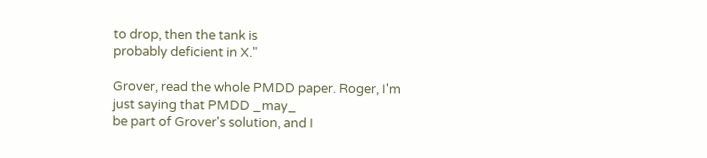to drop, then the tank is
probably deficient in X."

Grover, read the whole PMDD paper. Roger, I'm just saying that PMDD _may_
be part of Grover's solution, and I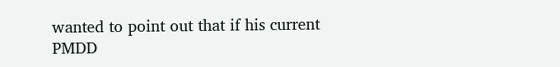wanted to point out that if his current
PMDD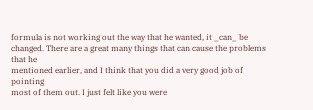formula is not working out the way that he wanted, it _can_ be
changed. There are a great many things that can cause the problems that he
mentioned earlier, and I think that you did a very good job of pointing
most of them out. I just felt like you were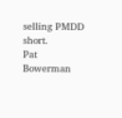selling PMDD short.
Pat Bowerman